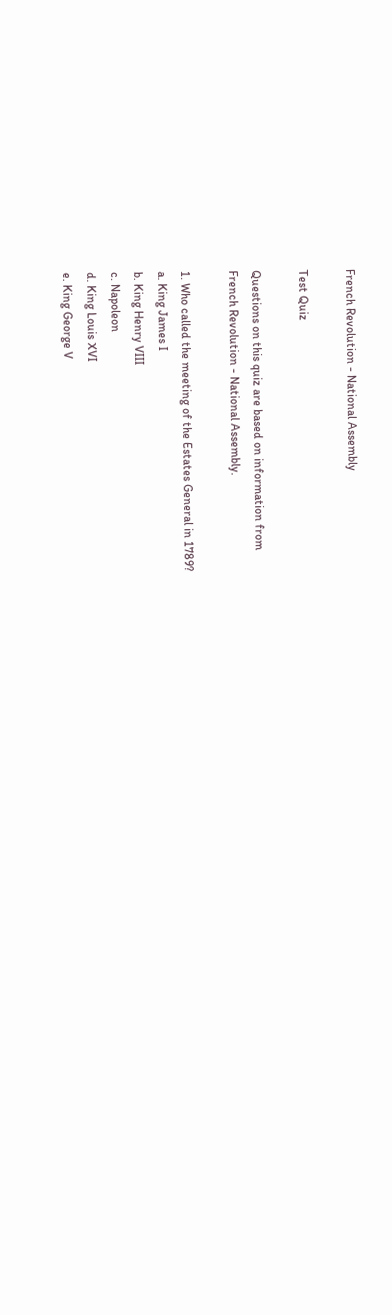French Revolution - National Assembly

Test Quiz

Questions on this quiz are based on information from
French Revolution - National Assembly.

1. Who called the meeting of the Estates General in 1789?
a. King James I
b. King Henry VIII
c. Napoleon
d. King Louis XVI
e. King George V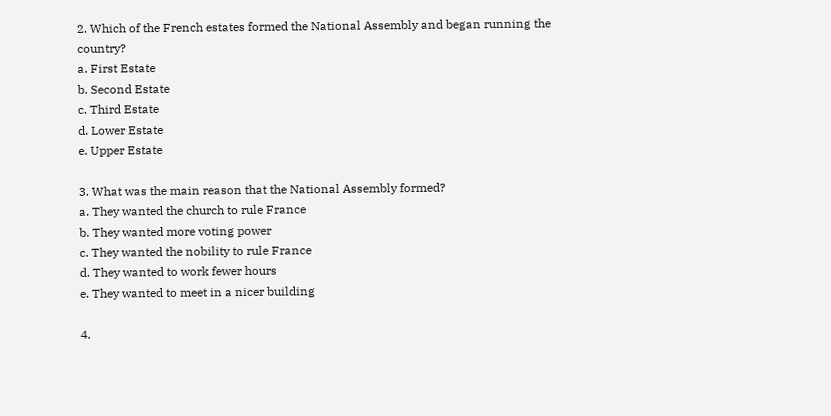2. Which of the French estates formed the National Assembly and began running the country?
a. First Estate
b. Second Estate
c. Third Estate
d. Lower Estate
e. Upper Estate

3. What was the main reason that the National Assembly formed?
a. They wanted the church to rule France
b. They wanted more voting power
c. They wanted the nobility to rule France
d. They wanted to work fewer hours
e. They wanted to meet in a nicer building

4.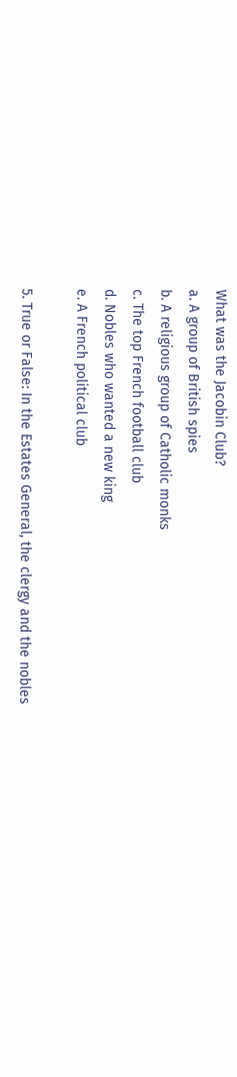What was the Jacobin Club?
a. A group of British spies
b. A religious group of Catholic monks
c. The top French football club
d. Nobles who wanted a new king
e. A French political club

5. True or False: In the Estates General, the clergy and the nobles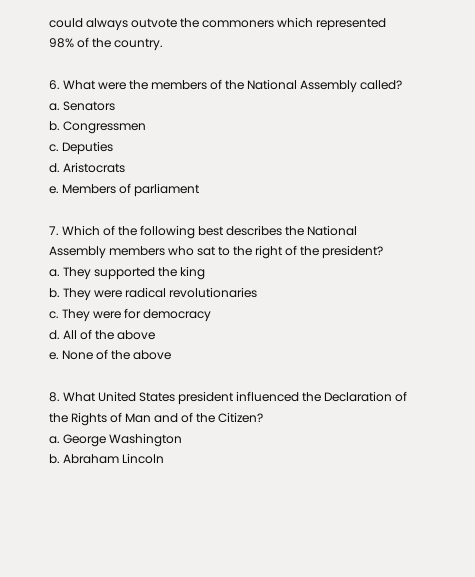could always outvote the commoners which represented 98% of the country.

6. What were the members of the National Assembly called?
a. Senators
b. Congressmen
c. Deputies
d. Aristocrats
e. Members of parliament

7. Which of the following best describes the National Assembly members who sat to the right of the president?
a. They supported the king
b. They were radical revolutionaries
c. They were for democracy
d. All of the above
e. None of the above

8. What United States president influenced the Declaration of the Rights of Man and of the Citizen?
a. George Washington
b. Abraham Lincoln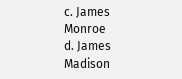c. James Monroe
d. James Madison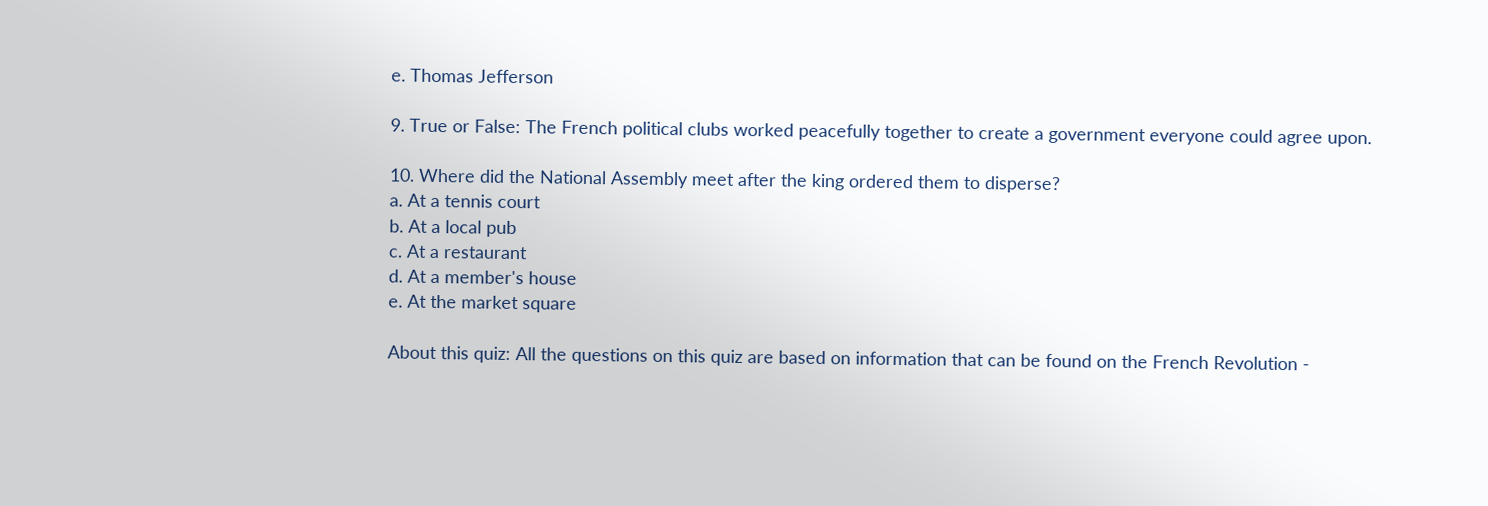e. Thomas Jefferson

9. True or False: The French political clubs worked peacefully together to create a government everyone could agree upon.

10. Where did the National Assembly meet after the king ordered them to disperse?
a. At a tennis court
b. At a local pub
c. At a restaurant
d. At a member's house
e. At the market square

About this quiz: All the questions on this quiz are based on information that can be found on the French Revolution -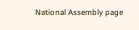National Assembly page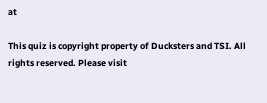at

This quiz is copyright property of Ducksters and TSI. All rights reserved. Please visit